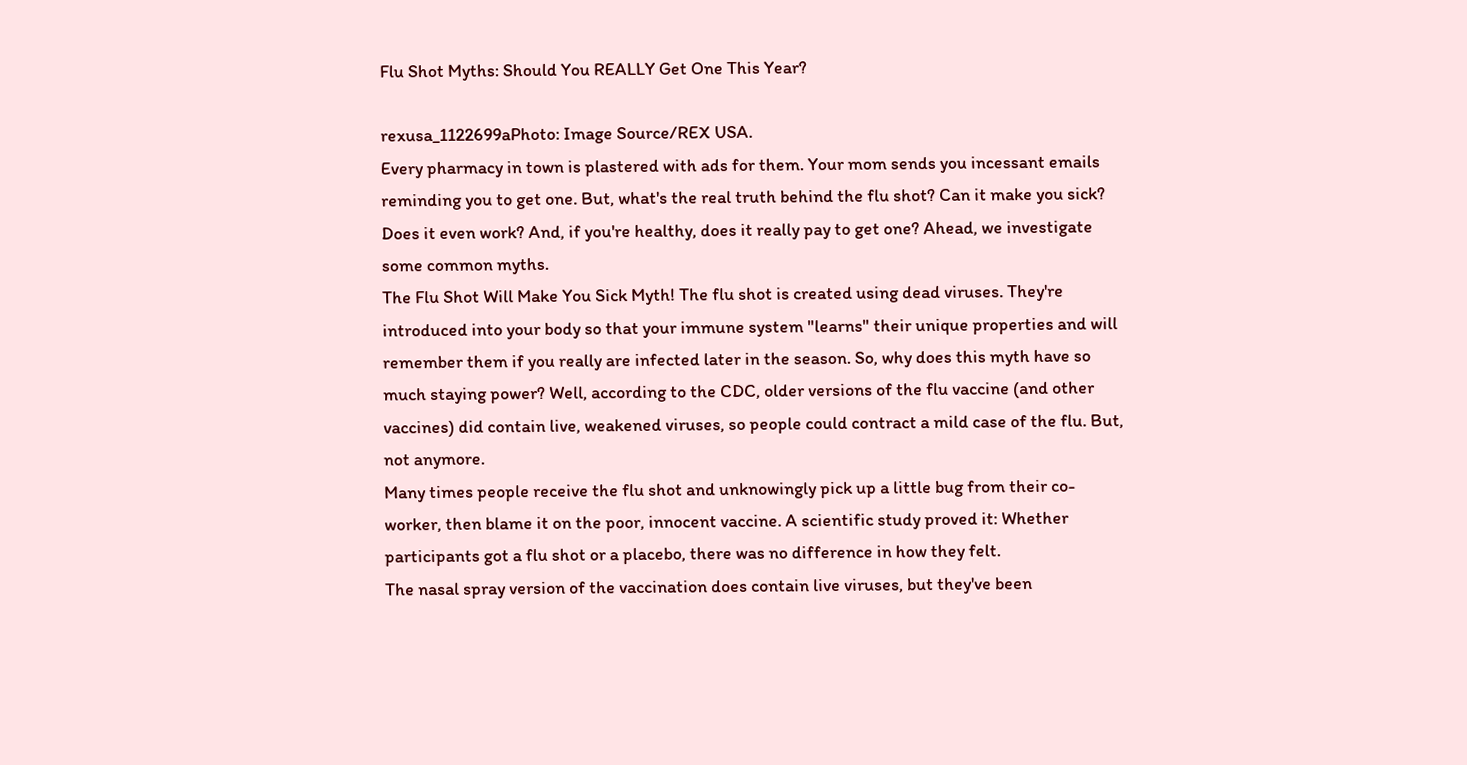Flu Shot Myths: Should You REALLY Get One This Year?

rexusa_1122699aPhoto: Image Source/REX USA.
Every pharmacy in town is plastered with ads for them. Your mom sends you incessant emails reminding you to get one. But, what's the real truth behind the flu shot? Can it make you sick? Does it even work? And, if you're healthy, does it really pay to get one? Ahead, we investigate some common myths.
The Flu Shot Will Make You Sick Myth! The flu shot is created using dead viruses. They're introduced into your body so that your immune system "learns" their unique properties and will remember them if you really are infected later in the season. So, why does this myth have so much staying power? Well, according to the CDC, older versions of the flu vaccine (and other vaccines) did contain live, weakened viruses, so people could contract a mild case of the flu. But, not anymore.
Many times people receive the flu shot and unknowingly pick up a little bug from their co-worker, then blame it on the poor, innocent vaccine. A scientific study proved it: Whether participants got a flu shot or a placebo, there was no difference in how they felt.
The nasal spray version of the vaccination does contain live viruses, but they've been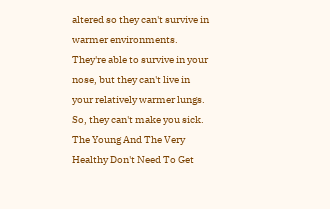altered so they can't survive in warmer environments. They're able to survive in your nose, but they can't live in your relatively warmer lungs. So, they can't make you sick.
The Young And The Very Healthy Don't Need To Get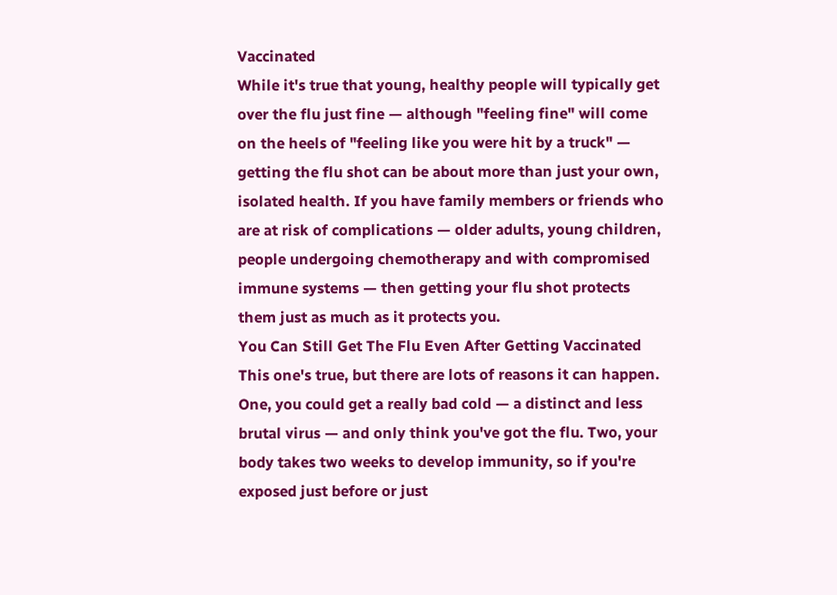Vaccinated
While it's true that young, healthy people will typically get over the flu just fine — although "feeling fine" will come on the heels of "feeling like you were hit by a truck" — getting the flu shot can be about more than just your own, isolated health. If you have family members or friends who are at risk of complications — older adults, young children, people undergoing chemotherapy and with compromised immune systems — then getting your flu shot protects them just as much as it protects you.
You Can Still Get The Flu Even After Getting Vaccinated
This one's true, but there are lots of reasons it can happen. One, you could get a really bad cold — a distinct and less brutal virus — and only think you've got the flu. Two, your body takes two weeks to develop immunity, so if you're exposed just before or just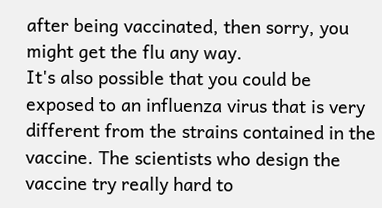after being vaccinated, then sorry, you might get the flu any way.
It's also possible that you could be exposed to an influenza virus that is very different from the strains contained in the vaccine. The scientists who design the vaccine try really hard to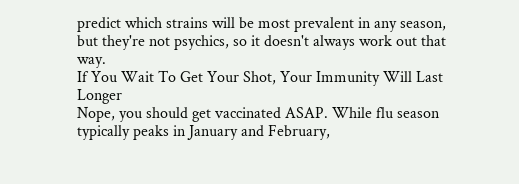predict which strains will be most prevalent in any season, but they're not psychics, so it doesn't always work out that way.
If You Wait To Get Your Shot, Your Immunity Will Last Longer
Nope, you should get vaccinated ASAP. While flu season typically peaks in January and February,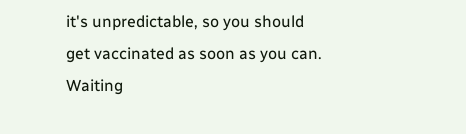it's unpredictable, so you should get vaccinated as soon as you can. Waiting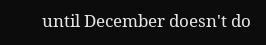until December doesn't do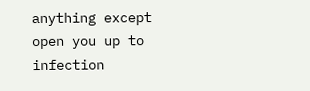anything except open you up to infection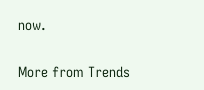now.

More from Trends